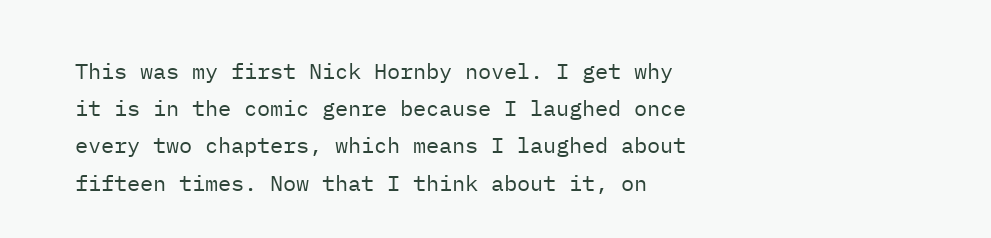This was my first Nick Hornby novel. I get why it is in the comic genre because I laughed once every two chapters, which means I laughed about fifteen times. Now that I think about it, on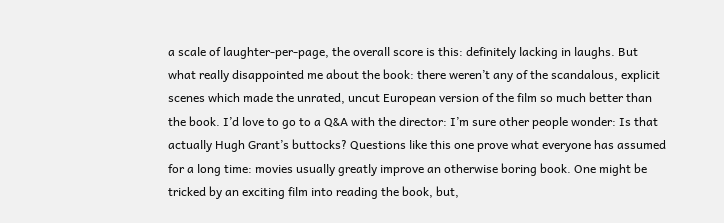a scale of laughter-per-page, the overall score is this: definitely lacking in laughs. But what really disappointed me about the book: there weren’t any of the scandalous, explicit scenes which made the unrated, uncut European version of the film so much better than the book. I’d love to go to a Q&A with the director: I’m sure other people wonder: Is that actually Hugh Grant’s buttocks? Questions like this one prove what everyone has assumed for a long time: movies usually greatly improve an otherwise boring book. One might be tricked by an exciting film into reading the book, but,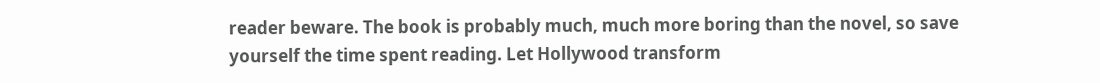reader beware. The book is probably much, much more boring than the novel, so save yourself the time spent reading. Let Hollywood transform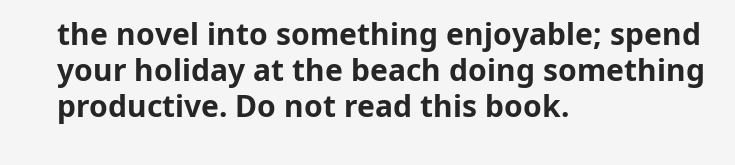the novel into something enjoyable; spend your holiday at the beach doing something productive. Do not read this book.